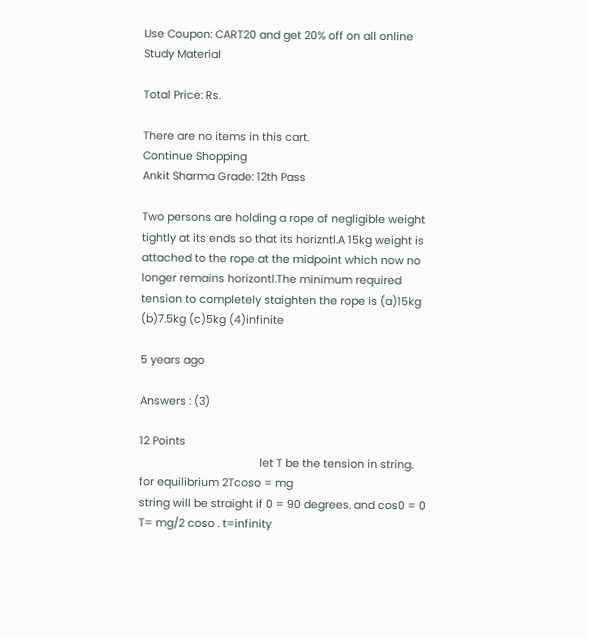Use Coupon: CART20 and get 20% off on all online Study Material

Total Price: Rs.

There are no items in this cart.
Continue Shopping
Ankit Sharma Grade: 12th Pass

Two persons are holding a rope of negligible weight tightly at its ends so that its horizntl.A 15kg weight is attached to the rope at the midpoint which now no longer remains horizontl.The minimum required tension to completely staighten the rope is (a)15kg (b)7.5kg (c)5kg (4)infinite

5 years ago

Answers : (3)

12 Points
                                        let T be the tension in string.
for equilibrium 2Tcoso = mg
string will be straight if 0 = 90 degrees. and cos0 = 0
T= mg/2 coso . t=infinity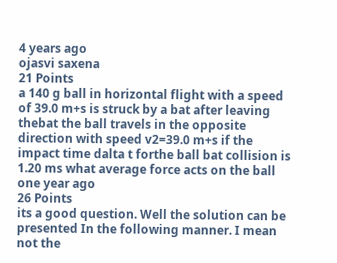4 years ago
ojasvi saxena
21 Points
a 140 g ball in horizontal flight with a speed of 39.0 m+s is struck by a bat after leaving thebat the ball travels in the opposite direction with speed v2=39.0 m+s if the impact time dalta t forthe ball bat collision is 1.20 ms what average force acts on the ball
one year ago
26 Points
its a good question. Well the solution can be presented In the following manner. I mean not the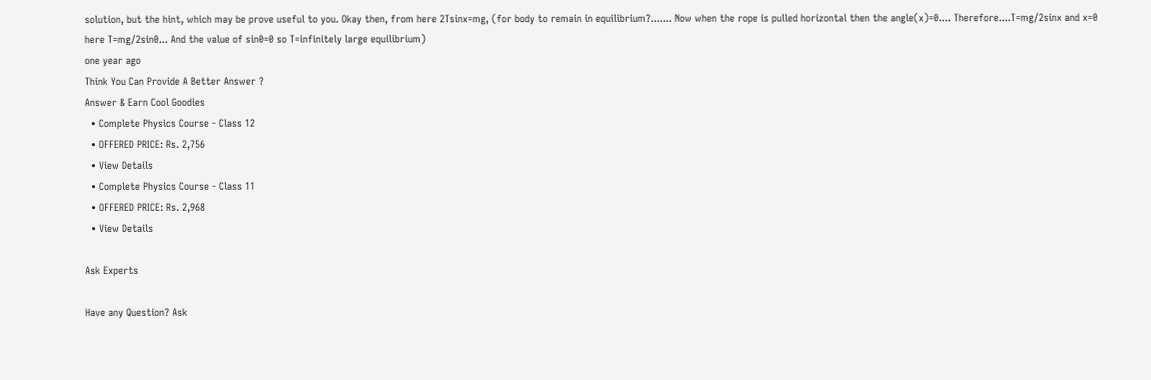solution, but the hint, which may be prove useful to you. Okay then, from here 2Tsinx=mg, (for body to remain in equilibrium?....... Now when the rope is pulled horizontal then the angle(x)=0.... Therefore....T=mg/2sinx and x=0 here T=mg/2sin0... And the value of sin0=0 so T=infinitely large equilibrium)
one year ago
Think You Can Provide A Better Answer ?
Answer & Earn Cool Goodies
  • Complete Physics Course - Class 12
  • OFFERED PRICE: Rs. 2,756
  • View Details
  • Complete Physics Course - Class 11
  • OFFERED PRICE: Rs. 2,968
  • View Details

Ask Experts

Have any Question? Ask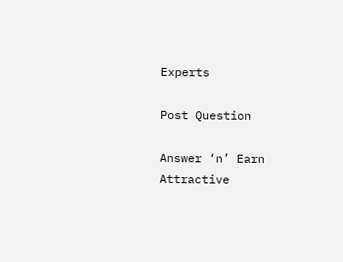Experts

Post Question

Answer ‘n’ Earn
Attractive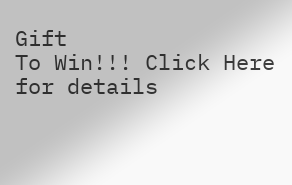Gift
To Win!!! Click Here for details